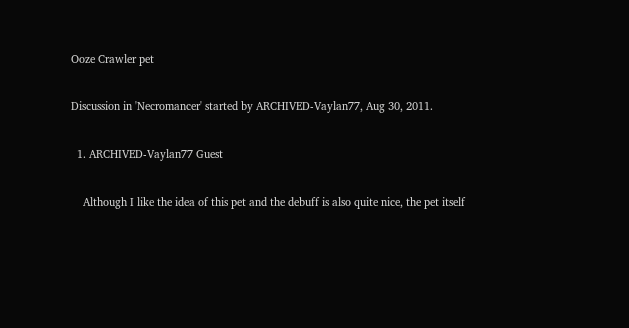Ooze Crawler pet

Discussion in 'Necromancer' started by ARCHIVED-Vaylan77, Aug 30, 2011.

  1. ARCHIVED-Vaylan77 Guest

    Although I like the idea of this pet and the debuff is also quite nice, the pet itself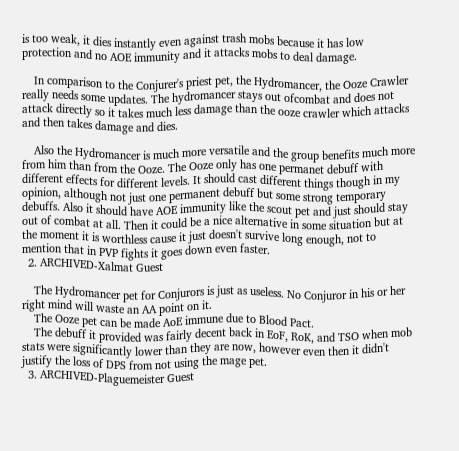is too weak, it dies instantly even against trash mobs because it has low protection and no AOE immunity and it attacks mobs to deal damage.

    In comparison to the Conjurer's priest pet, the Hydromancer, the Ooze Crawler really needs some updates. The hydromancer stays out ofcombat and does not attack directly so it takes much less damage than the ooze crawler which attacks and then takes damage and dies.

    Also the Hydromancer is much more versatile and the group benefits much more from him than from the Ooze. The Ooze only has one permanet debuff with different effects for different levels. It should cast different things though in my opinion, although not just one permanent debuff but some strong temporary debuffs. Also it should have AOE immunity like the scout pet and just should stay out of combat at all. Then it could be a nice alternative in some situation but at the moment it is worthless cause it just doesn't survive long enough, not to mention that in PVP fights it goes down even faster.
  2. ARCHIVED-Xalmat Guest

    The Hydromancer pet for Conjurors is just as useless. No Conjuror in his or her right mind will waste an AA point on it.
    The Ooze pet can be made AoE immune due to Blood Pact.
    The debuff it provided was fairly decent back in EoF, RoK, and TSO when mob stats were significantly lower than they are now, however even then it didn't justify the loss of DPS from not using the mage pet.
  3. ARCHIVED-Plaguemeister Guest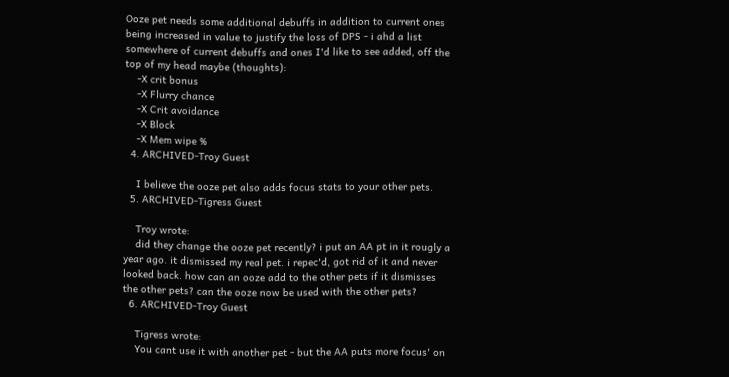Ooze pet needs some additional debuffs in addition to current ones being increased in value to justify the loss of DPS - i ahd a list somewhere of current debuffs and ones I'd like to see added, off the top of my head maybe (thoughts):
    -X crit bonus
    -X Flurry chance
    -X Crit avoidance
    -X Block
    -X Mem wipe %
  4. ARCHIVED-Troy Guest

    I believe the ooze pet also adds focus stats to your other pets.
  5. ARCHIVED-Tigress Guest

    Troy wrote:
    did they change the ooze pet recently? i put an AA pt in it rougly a year ago. it dismissed my real pet. i repec'd, got rid of it and never looked back. how can an ooze add to the other pets if it dismisses the other pets? can the ooze now be used with the other pets?
  6. ARCHIVED-Troy Guest

    Tigress wrote:
    You cant use it with another pet - but the AA puts more focus' on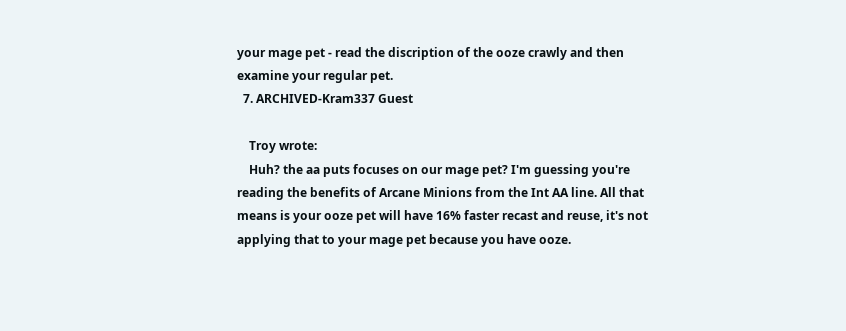your mage pet - read the discription of the ooze crawly and then examine your regular pet.
  7. ARCHIVED-Kram337 Guest

    Troy wrote:
    Huh? the aa puts focuses on our mage pet? I'm guessing you're reading the benefits of Arcane Minions from the Int AA line. All that means is your ooze pet will have 16% faster recast and reuse, it's not applying that to your mage pet because you have ooze.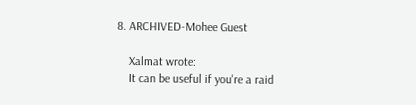8. ARCHIVED-Mohee Guest

    Xalmat wrote:
    It can be useful if you're a raid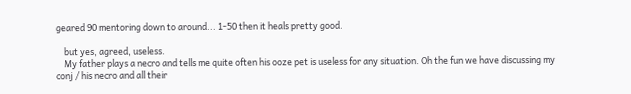geared 90 mentoring down to around... 1-50 then it heals pretty good.

    but yes, agreed, useless.
    My father plays a necro and tells me quite often his ooze pet is useless for any situation. Oh the fun we have discussing my conj / his necro and all their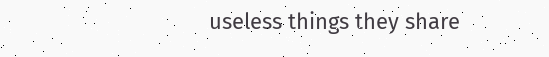useless things they share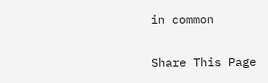in common

Share This Page